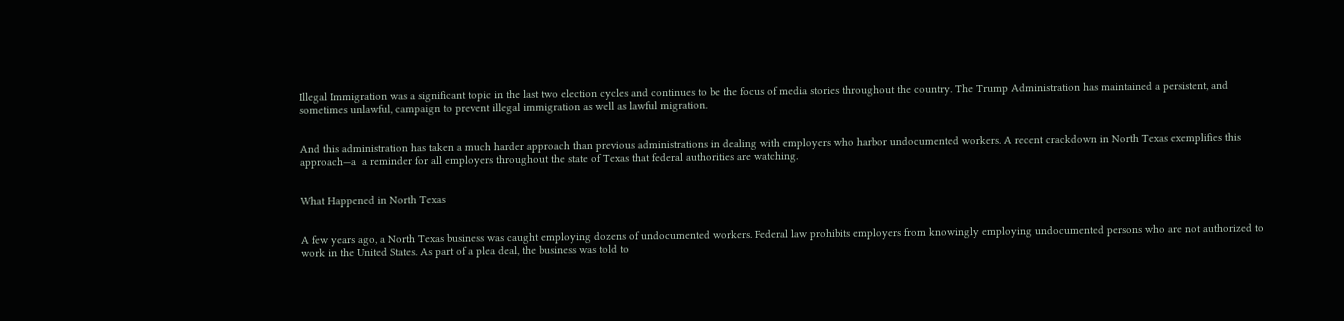Illegal Immigration was a significant topic in the last two election cycles and continues to be the focus of media stories throughout the country. The Trump Administration has maintained a persistent, and sometimes unlawful, campaign to prevent illegal immigration as well as lawful migration.


And this administration has taken a much harder approach than previous administrations in dealing with employers who harbor undocumented workers. A recent crackdown in North Texas exemplifies this approach—a  a reminder for all employers throughout the state of Texas that federal authorities are watching.


What Happened in North Texas


A few years ago, a North Texas business was caught employing dozens of undocumented workers. Federal law prohibits employers from knowingly employing undocumented persons who are not authorized to work in the United States. As part of a plea deal, the business was told to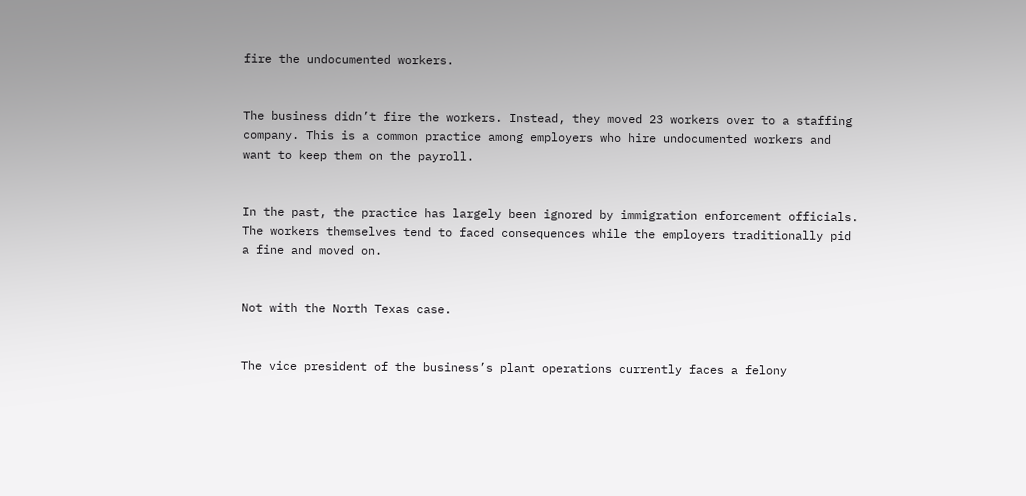fire the undocumented workers.


The business didn’t fire the workers. Instead, they moved 23 workers over to a staffing company. This is a common practice among employers who hire undocumented workers and want to keep them on the payroll.


In the past, the practice has largely been ignored by immigration enforcement officials. The workers themselves tend to faced consequences while the employers traditionally pid a fine and moved on.


Not with the North Texas case.


The vice president of the business’s plant operations currently faces a felony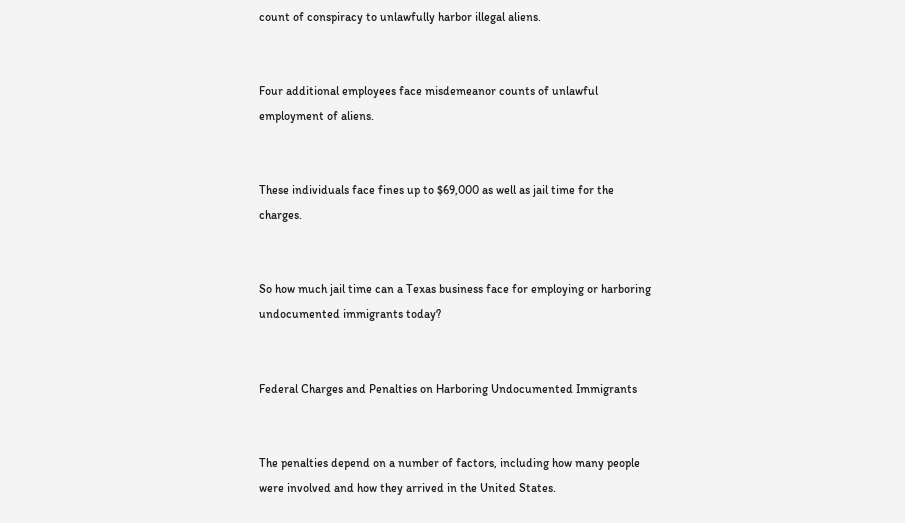count of conspiracy to unlawfully harbor illegal aliens.


Four additional employees face misdemeanor counts of unlawful employment of aliens.


These individuals face fines up to $69,000 as well as jail time for the charges.


So how much jail time can a Texas business face for employing or harboring undocumented immigrants today?


Federal Charges and Penalties on Harboring Undocumented Immigrants


The penalties depend on a number of factors, including how many people were involved and how they arrived in the United States.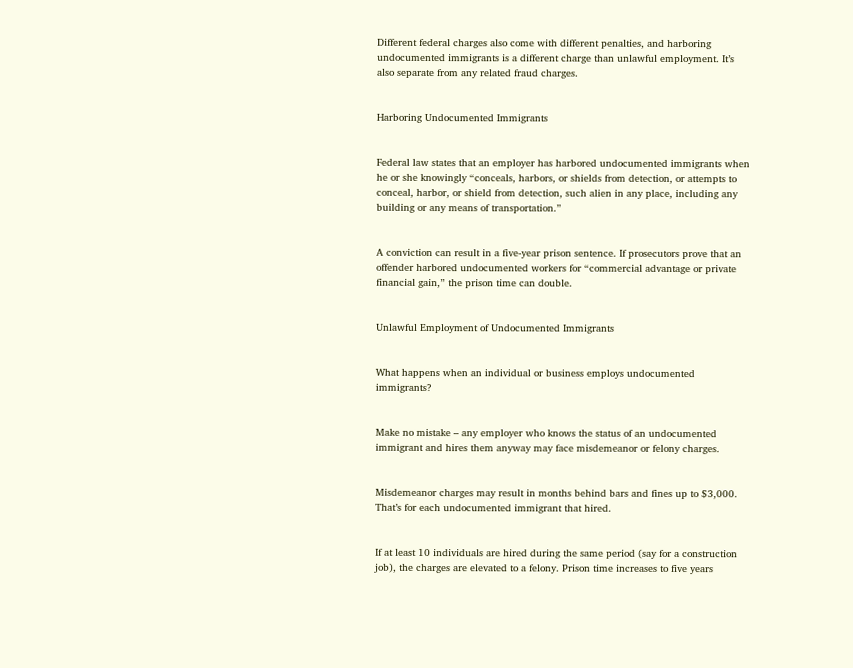Different federal charges also come with different penalties, and harboring undocumented immigrants is a different charge than unlawful employment. It’s also separate from any related fraud charges.


Harboring Undocumented Immigrants


Federal law states that an employer has harbored undocumented immigrants when he or she knowingly “conceals, harbors, or shields from detection, or attempts to conceal, harbor, or shield from detection, such alien in any place, including any building or any means of transportation.”


A conviction can result in a five-year prison sentence. If prosecutors prove that an offender harbored undocumented workers for “commercial advantage or private financial gain,” the prison time can double.


Unlawful Employment of Undocumented Immigrants


What happens when an individual or business employs undocumented immigrants?


Make no mistake – any employer who knows the status of an undocumented immigrant and hires them anyway may face misdemeanor or felony charges.


Misdemeanor charges may result in months behind bars and fines up to $3,000. That’s for each undocumented immigrant that hired.


If at least 10 individuals are hired during the same period (say for a construction job), the charges are elevated to a felony. Prison time increases to five years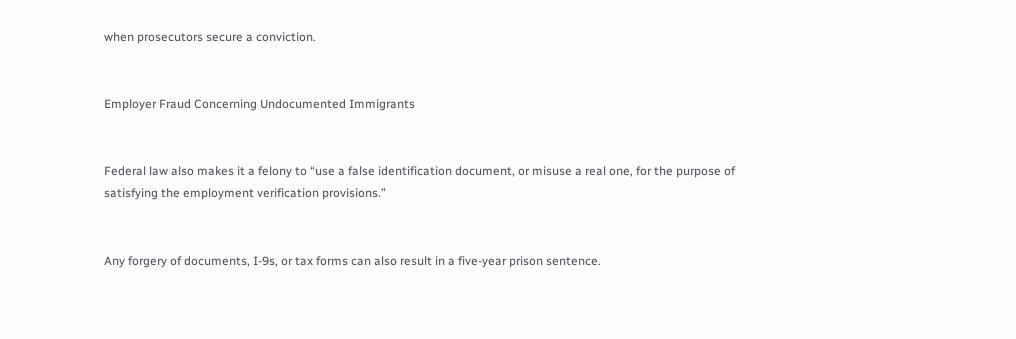when prosecutors secure a conviction.


Employer Fraud Concerning Undocumented Immigrants


Federal law also makes it a felony to “use a false identification document, or misuse a real one, for the purpose of satisfying the employment verification provisions.”


Any forgery of documents, I-9s, or tax forms can also result in a five-year prison sentence.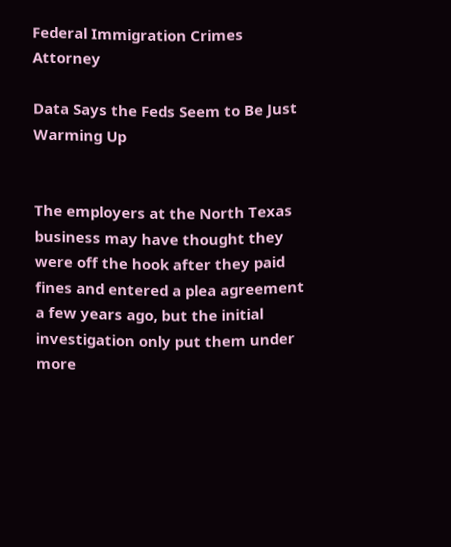Federal Immigration Crimes Attorney

Data Says the Feds Seem to Be Just Warming Up


The employers at the North Texas business may have thought they were off the hook after they paid fines and entered a plea agreement a few years ago, but the initial investigation only put them under more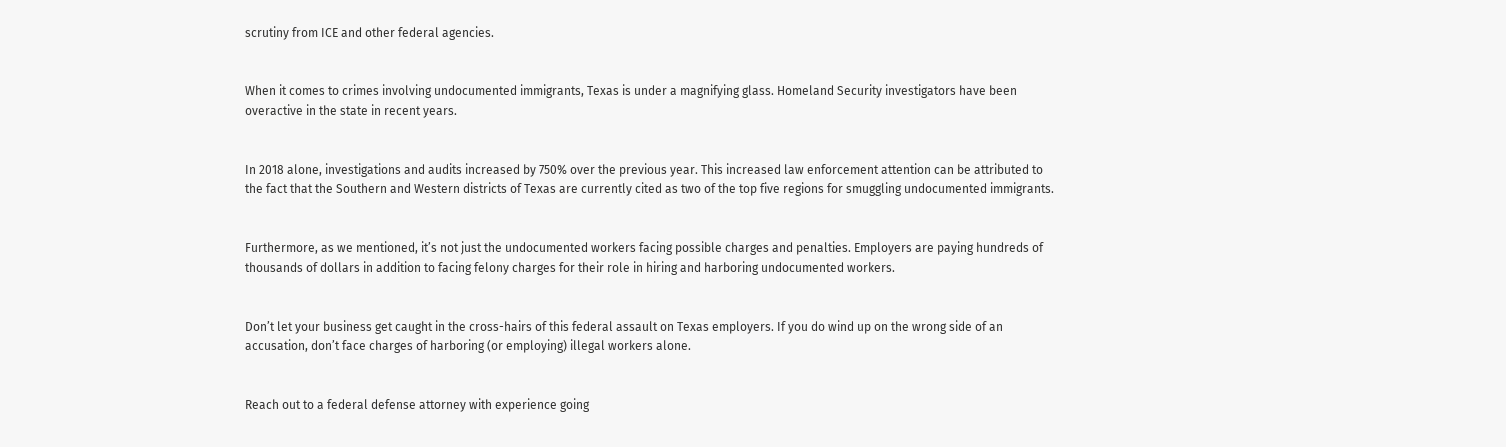scrutiny from ICE and other federal agencies.


When it comes to crimes involving undocumented immigrants, Texas is under a magnifying glass. Homeland Security investigators have been overactive in the state in recent years.


In 2018 alone, investigations and audits increased by 750% over the previous year. This increased law enforcement attention can be attributed to the fact that the Southern and Western districts of Texas are currently cited as two of the top five regions for smuggling undocumented immigrants.


Furthermore, as we mentioned, it’s not just the undocumented workers facing possible charges and penalties. Employers are paying hundreds of thousands of dollars in addition to facing felony charges for their role in hiring and harboring undocumented workers.


Don’t let your business get caught in the cross-hairs of this federal assault on Texas employers. If you do wind up on the wrong side of an accusation, don’t face charges of harboring (or employing) illegal workers alone.


Reach out to a federal defense attorney with experience going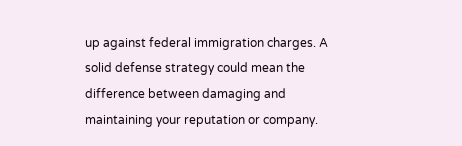up against federal immigration charges. A solid defense strategy could mean the difference between damaging and maintaining your reputation or company.